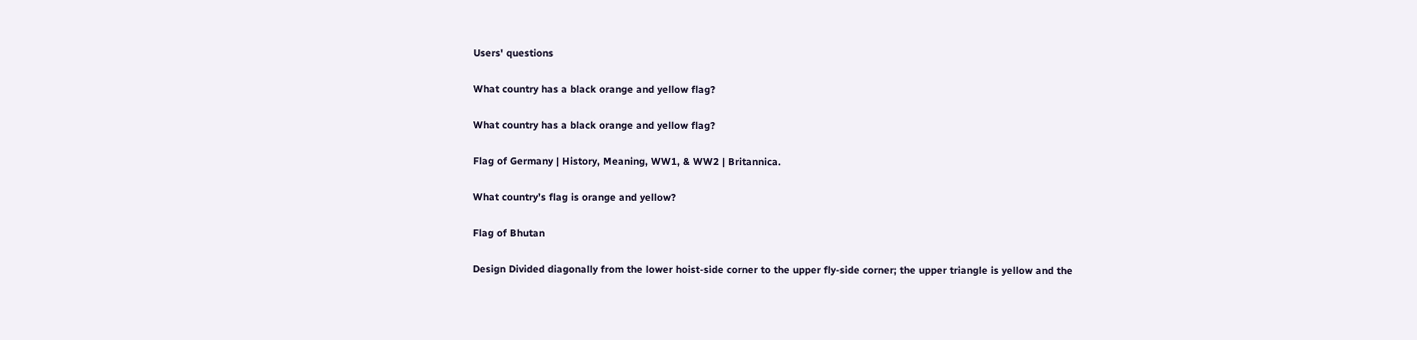Users' questions

What country has a black orange and yellow flag?

What country has a black orange and yellow flag?

Flag of Germany | History, Meaning, WW1, & WW2 | Britannica.

What country’s flag is orange and yellow?

Flag of Bhutan

Design Divided diagonally from the lower hoist-side corner to the upper fly-side corner; the upper triangle is yellow and the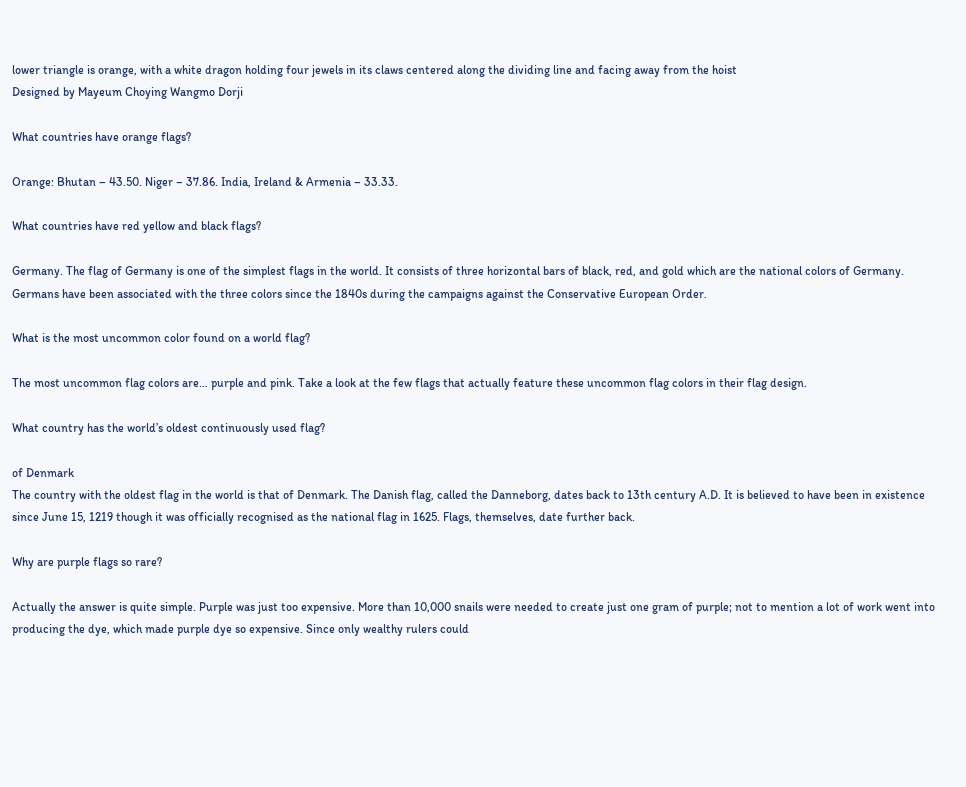lower triangle is orange, with a white dragon holding four jewels in its claws centered along the dividing line and facing away from the hoist
Designed by Mayeum Choying Wangmo Dorji

What countries have orange flags?

Orange: Bhutan – 43.50. Niger – 37.86. India, Ireland & Armenia – 33.33.

What countries have red yellow and black flags?

Germany. The flag of Germany is one of the simplest flags in the world. It consists of three horizontal bars of black, red, and gold which are the national colors of Germany. Germans have been associated with the three colors since the 1840s during the campaigns against the Conservative European Order.

What is the most uncommon color found on a world flag?

The most uncommon flag colors are… purple and pink. Take a look at the few flags that actually feature these uncommon flag colors in their flag design.

What country has the world’s oldest continuously used flag?

of Denmark
The country with the oldest flag in the world is that of Denmark. The Danish flag, called the Danneborg, dates back to 13th century A.D. It is believed to have been in existence since June 15, 1219 though it was officially recognised as the national flag in 1625. Flags, themselves, date further back.

Why are purple flags so rare?

Actually the answer is quite simple. Purple was just too expensive. More than 10,000 snails were needed to create just one gram of purple; not to mention a lot of work went into producing the dye, which made purple dye so expensive. Since only wealthy rulers could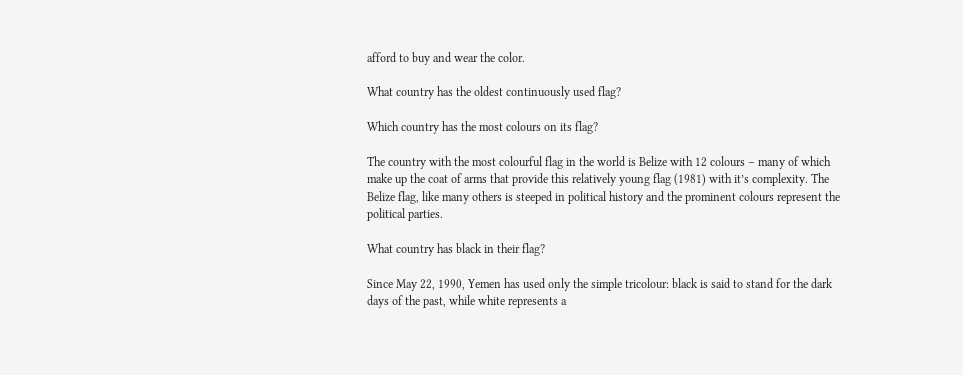afford to buy and wear the color.

What country has the oldest continuously used flag?

Which country has the most colours on its flag?

The country with the most colourful flag in the world is Belize with 12 colours – many of which make up the coat of arms that provide this relatively young flag (1981) with it’s complexity. The Belize flag, like many others is steeped in political history and the prominent colours represent the political parties.

What country has black in their flag?

Since May 22, 1990, Yemen has used only the simple tricolour: black is said to stand for the dark days of the past, while white represents a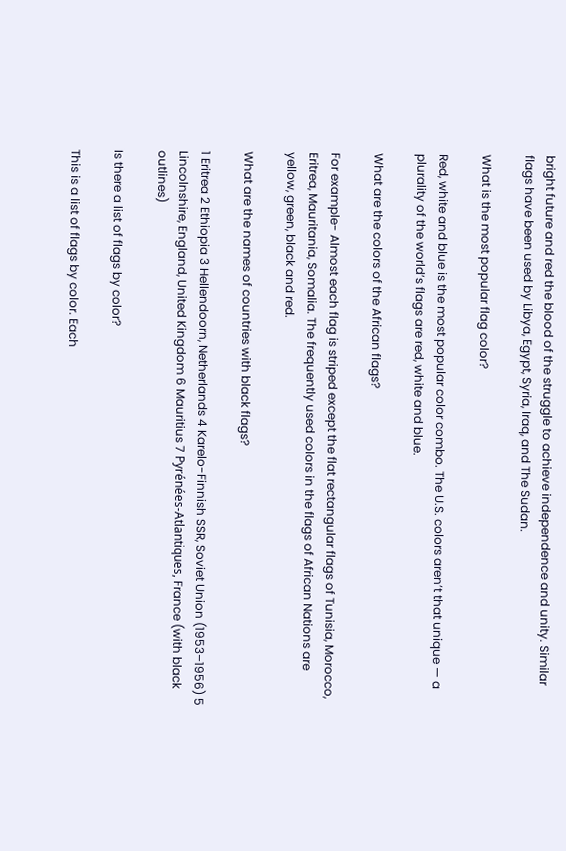bright future and red the blood of the struggle to achieve independence and unity. Similar flags have been used by Libya, Egypt, Syria, Iraq, and The Sudan.

What is the most popular flag color?

Red, white and blue is the most popular color combo. The U.S. colors aren’t that unique — a plurality of the world’s flags are red, white and blue.

What are the colors of the African flags?

For example- Almost each flag is striped except the flat rectangular flags of Tunisia, Morocco, Eritrea, Mauritania, Somalia. The frequently used colors in the flags of African Nations are yellow, green, black and red.

What are the names of countries with black flags?

1 Eritrea 2 Ethiopia 3 Hellendoorn, Netherlands 4 Karelo-Finnish SSR, Soviet Union (1953–1956) 5 Lincolnshire, England, United Kingdom 6 Mauritius 7 Pyrénées-Atlantiques, France (with black outlines)

Is there a list of flags by color?

This is a list of flags by color. Each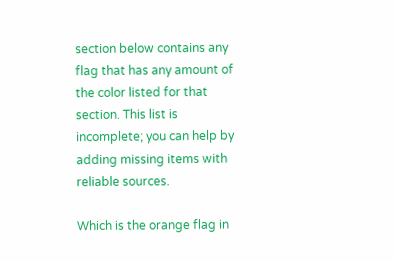section below contains any flag that has any amount of the color listed for that section. This list is incomplete; you can help by adding missing items with reliable sources.

Which is the orange flag in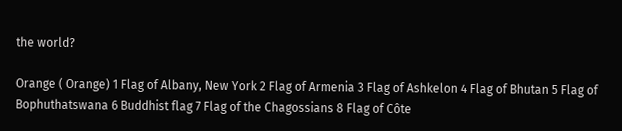the world?

Orange ( Orange) 1 Flag of Albany, New York 2 Flag of Armenia 3 Flag of Ashkelon 4 Flag of Bhutan 5 Flag of Bophuthatswana 6 Buddhist flag 7 Flag of the Chagossians 8 Flag of Côte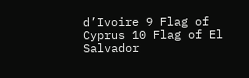d’Ivoire 9 Flag of Cyprus 10 Flag of El Salvador